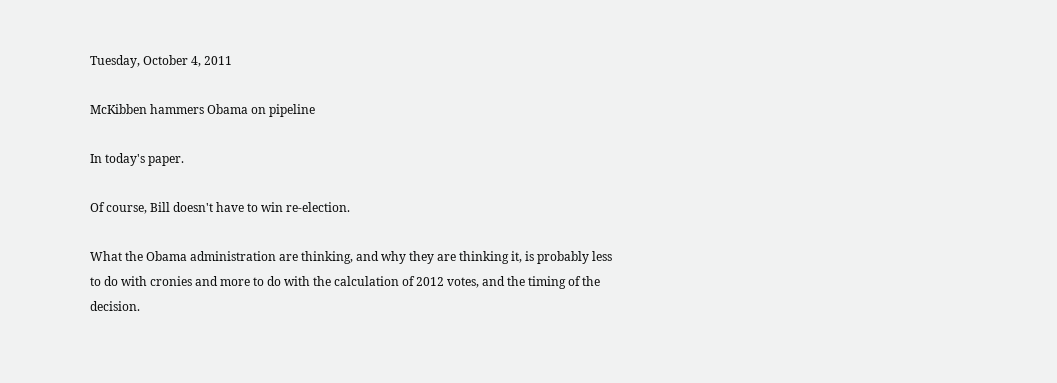Tuesday, October 4, 2011

McKibben hammers Obama on pipeline

In today's paper.

Of course, Bill doesn't have to win re-election.

What the Obama administration are thinking, and why they are thinking it, is probably less to do with cronies and more to do with the calculation of 2012 votes, and the timing of the decision.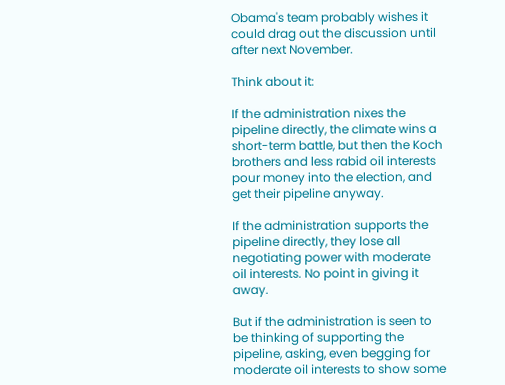Obama's team probably wishes it could drag out the discussion until after next November.

Think about it:

If the administration nixes the pipeline directly, the climate wins a short-term battle, but then the Koch brothers and less rabid oil interests pour money into the election, and get their pipeline anyway.

If the administration supports the pipeline directly, they lose all negotiating power with moderate oil interests. No point in giving it away.

But if the administration is seen to be thinking of supporting the pipeline, asking, even begging for moderate oil interests to show some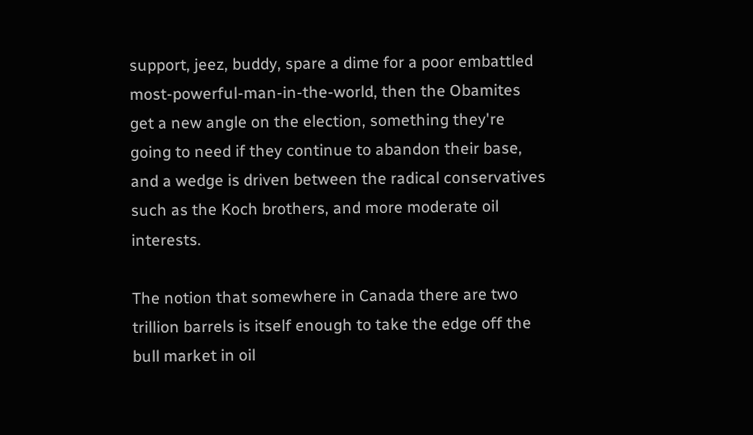support, jeez, buddy, spare a dime for a poor embattled most-powerful-man-in-the-world, then the Obamites get a new angle on the election, something they're going to need if they continue to abandon their base, and a wedge is driven between the radical conservatives such as the Koch brothers, and more moderate oil interests.

The notion that somewhere in Canada there are two trillion barrels is itself enough to take the edge off the bull market in oil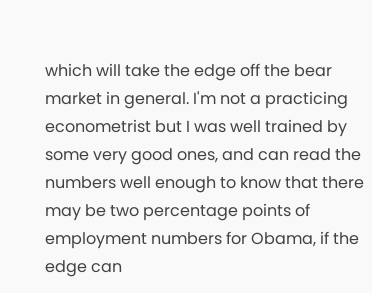which will take the edge off the bear market in general. I'm not a practicing econometrist but I was well trained by some very good ones, and can read the numbers well enough to know that there may be two percentage points of employment numbers for Obama, if the edge can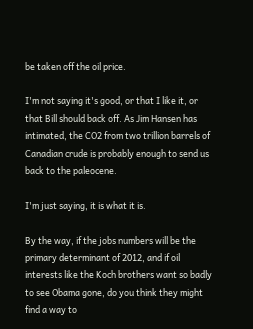be taken off the oil price.

I'm not saying it's good, or that I like it, or that Bill should back off. As Jim Hansen has intimated, the CO2 from two trillion barrels of Canadian crude is probably enough to send us back to the paleocene.

I'm just saying, it is what it is.

By the way, if the jobs numbers will be the primary determinant of 2012, and if oil interests like the Koch brothers want so badly to see Obama gone, do you think they might find a way to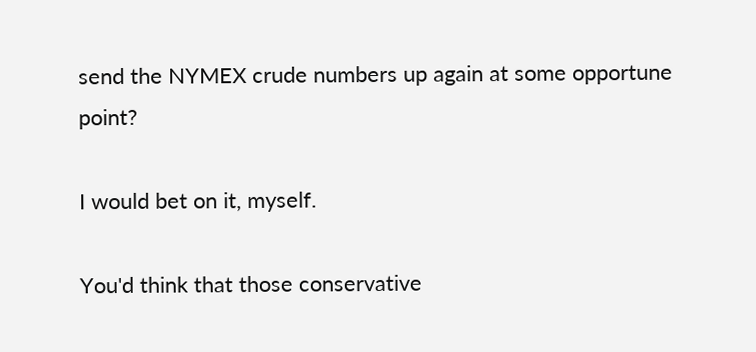send the NYMEX crude numbers up again at some opportune point?

I would bet on it, myself.

You'd think that those conservative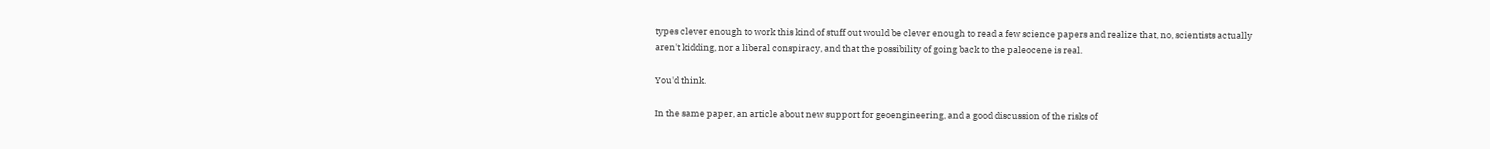types clever enough to work this kind of stuff out would be clever enough to read a few science papers and realize that, no, scientists actually aren't kidding, nor a liberal conspiracy, and that the possibility of going back to the paleocene is real.

You'd think.

In the same paper, an article about new support for geoengineering, and a good discussion of the risks of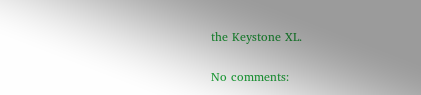the Keystone XL.

No comments: